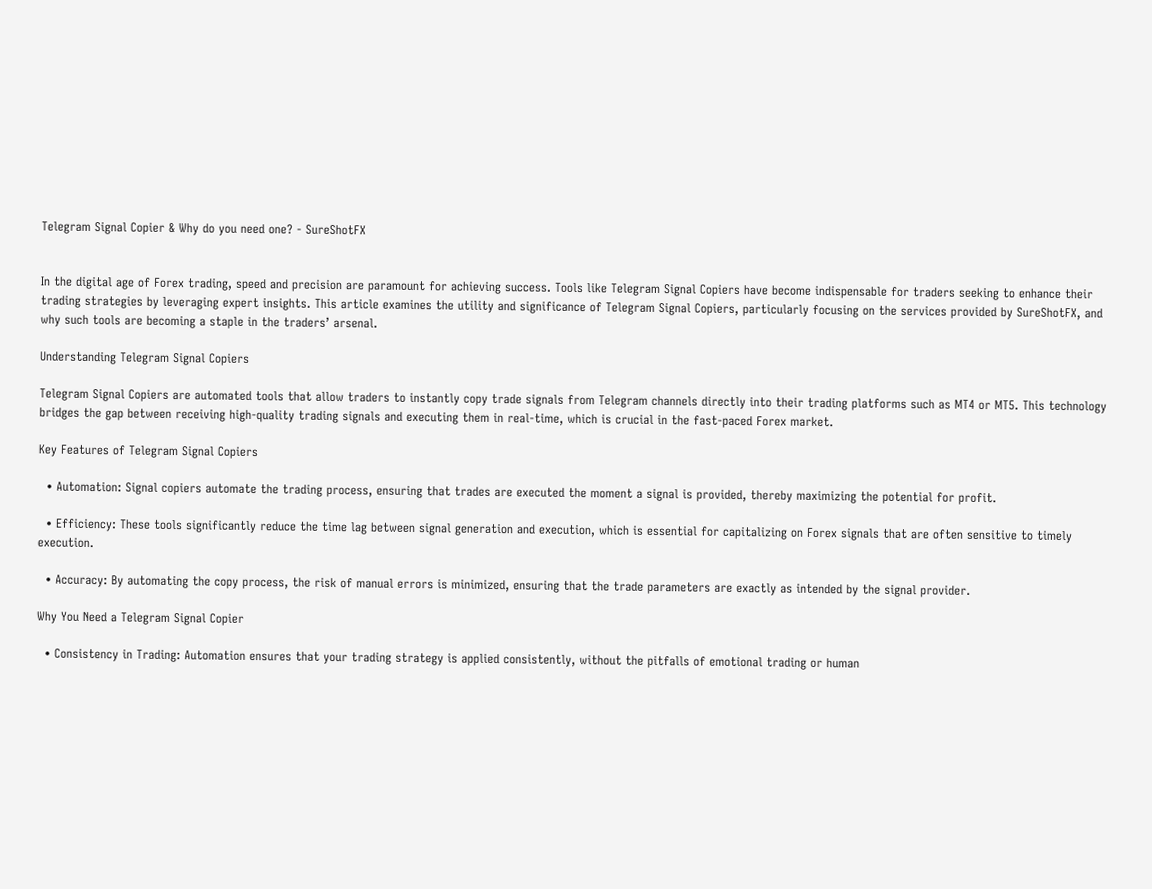Telegram Signal Copier & Why do you need one? - SureShotFX


In the digital age of Forex trading, speed and precision are paramount for achieving success. Tools like Telegram Signal Copiers have become indispensable for traders seeking to enhance their trading strategies by leveraging expert insights. This article examines the utility and significance of Telegram Signal Copiers, particularly focusing on the services provided by SureShotFX, and why such tools are becoming a staple in the traders’ arsenal.

Understanding Telegram Signal Copiers

Telegram Signal Copiers are automated tools that allow traders to instantly copy trade signals from Telegram channels directly into their trading platforms such as MT4 or MT5. This technology bridges the gap between receiving high-quality trading signals and executing them in real-time, which is crucial in the fast-paced Forex market.

Key Features of Telegram Signal Copiers

  • Automation: Signal copiers automate the trading process, ensuring that trades are executed the moment a signal is provided, thereby maximizing the potential for profit.

  • Efficiency: These tools significantly reduce the time lag between signal generation and execution, which is essential for capitalizing on Forex signals that are often sensitive to timely execution.

  • Accuracy: By automating the copy process, the risk of manual errors is minimized, ensuring that the trade parameters are exactly as intended by the signal provider.

Why You Need a Telegram Signal Copier

  • Consistency in Trading: Automation ensures that your trading strategy is applied consistently, without the pitfalls of emotional trading or human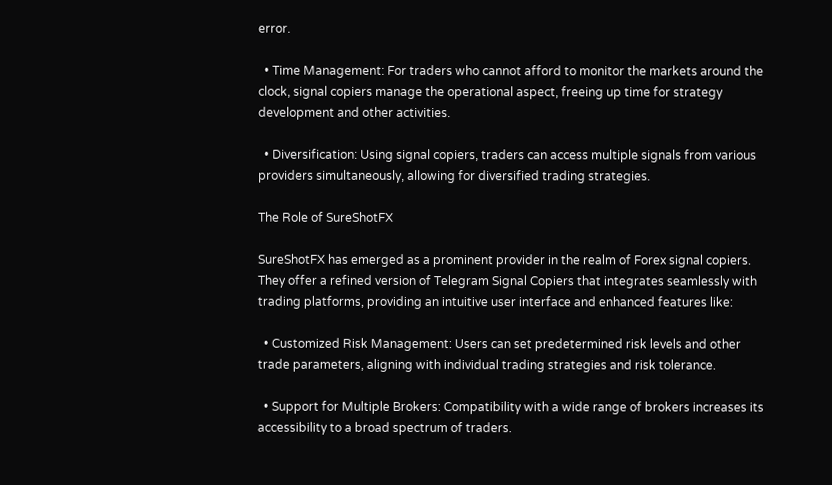error.

  • Time Management: For traders who cannot afford to monitor the markets around the clock, signal copiers manage the operational aspect, freeing up time for strategy development and other activities.

  • Diversification: Using signal copiers, traders can access multiple signals from various providers simultaneously, allowing for diversified trading strategies.

The Role of SureShotFX

SureShotFX has emerged as a prominent provider in the realm of Forex signal copiers. They offer a refined version of Telegram Signal Copiers that integrates seamlessly with trading platforms, providing an intuitive user interface and enhanced features like:

  • Customized Risk Management: Users can set predetermined risk levels and other trade parameters, aligning with individual trading strategies and risk tolerance.

  • Support for Multiple Brokers: Compatibility with a wide range of brokers increases its accessibility to a broad spectrum of traders.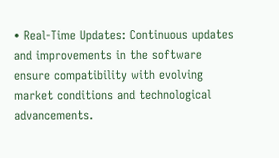• Real-Time Updates: Continuous updates and improvements in the software ensure compatibility with evolving market conditions and technological advancements.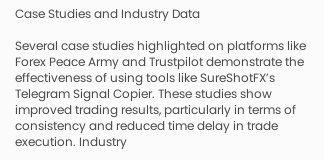Case Studies and Industry Data

Several case studies highlighted on platforms like Forex Peace Army and Trustpilot demonstrate the effectiveness of using tools like SureShotFX’s Telegram Signal Copier. These studies show improved trading results, particularly in terms of consistency and reduced time delay in trade execution. Industry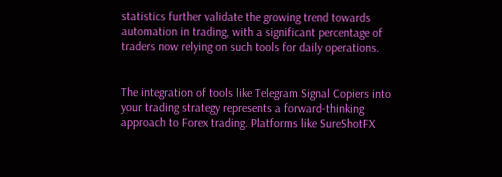statistics further validate the growing trend towards automation in trading, with a significant percentage of traders now relying on such tools for daily operations.


The integration of tools like Telegram Signal Copiers into your trading strategy represents a forward-thinking approach to Forex trading. Platforms like SureShotFX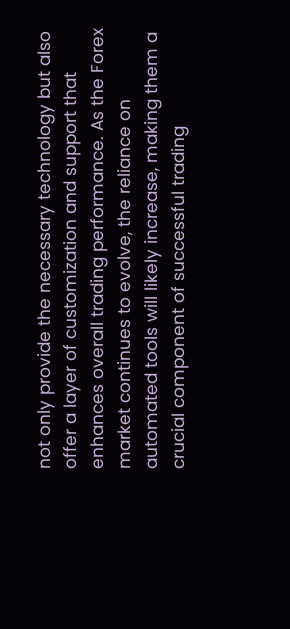not only provide the necessary technology but also offer a layer of customization and support that enhances overall trading performance. As the Forex market continues to evolve, the reliance on automated tools will likely increase, making them a crucial component of successful trading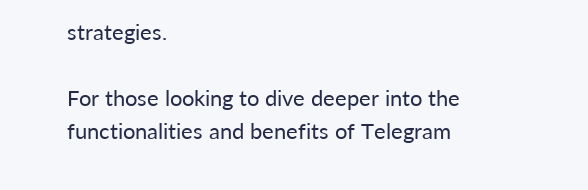strategies.

For those looking to dive deeper into the functionalities and benefits of Telegram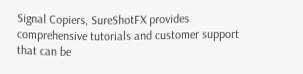Signal Copiers, SureShotFX provides comprehensive tutorials and customer support that can be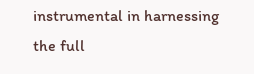instrumental in harnessing the full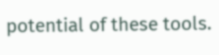potential of these tools.